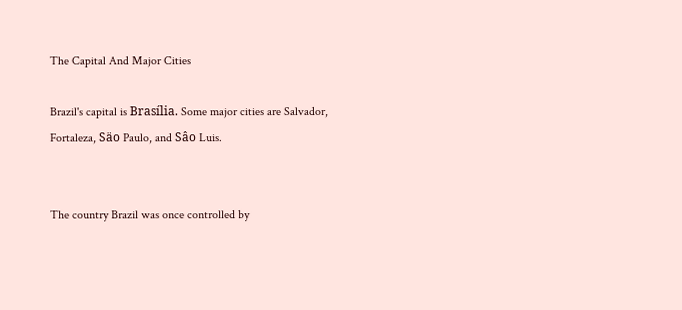The Capital And Major Cities

Brazil's capital is Brasília. Some major cities are Salvador, Fortaleza, Säo Paulo, and Sâo Luis.


The country Brazil was once controlled by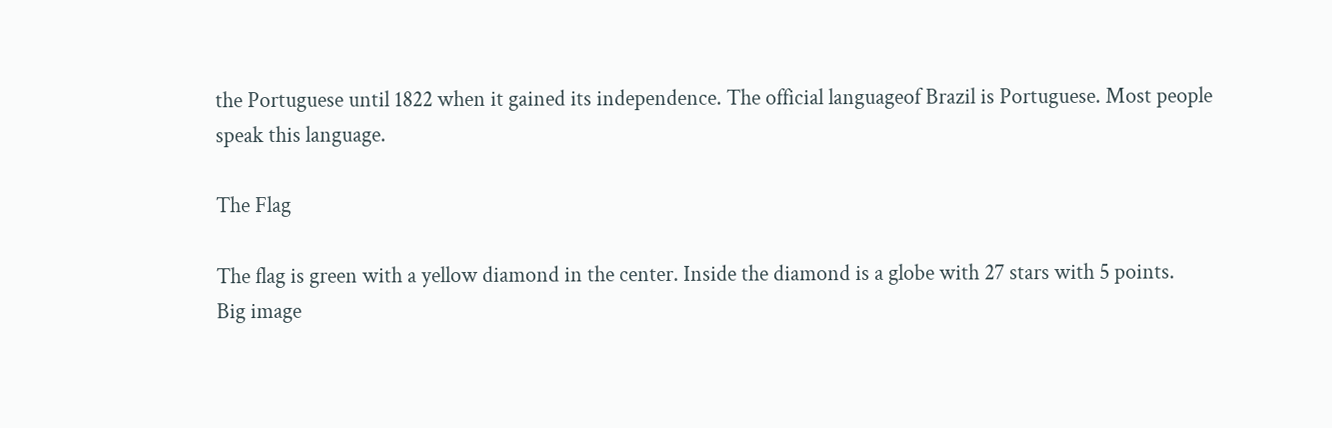the Portuguese until 1822 when it gained its independence. The official languageof Brazil is Portuguese. Most people speak this language.

The Flag

The flag is green with a yellow diamond in the center. Inside the diamond is a globe with 27 stars with 5 points.
Big image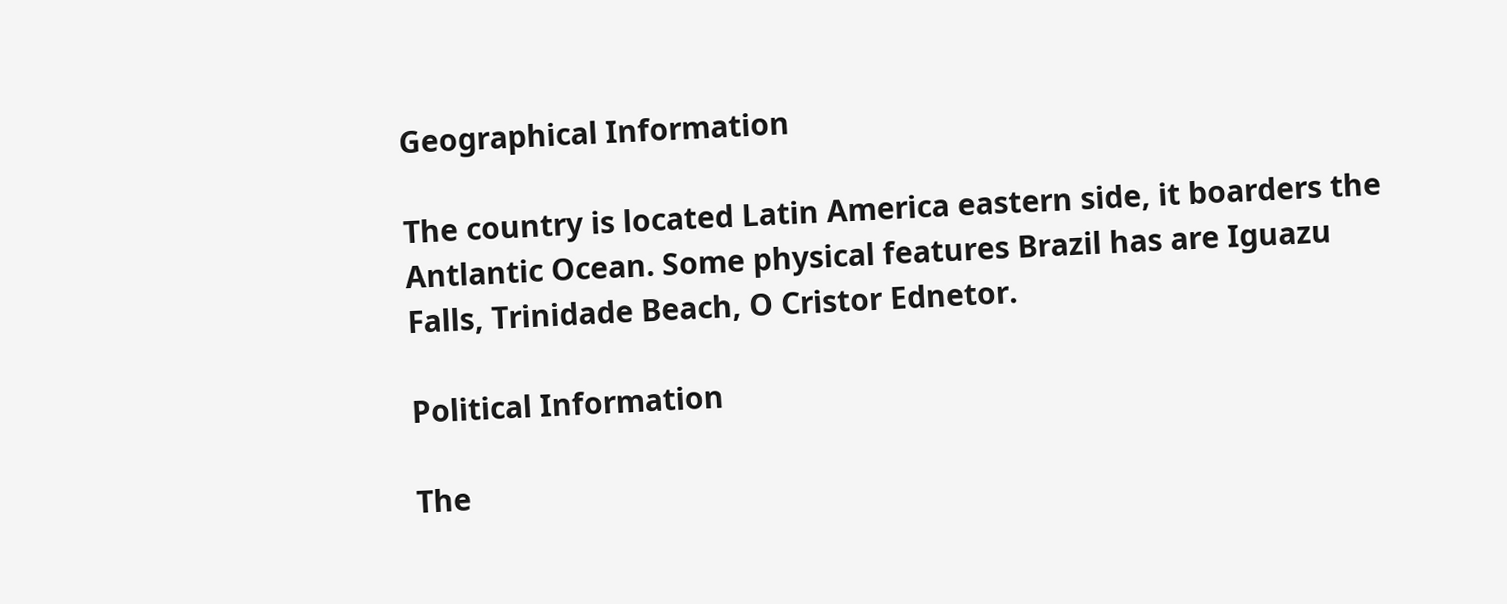Geographical Information

The country is located Latin America eastern side, it boarders the Antlantic Ocean. Some physical features Brazil has are Iguazu Falls, Trinidade Beach, O Cristor Ednetor.

Political Information

The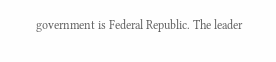government is Federal Republic. The leader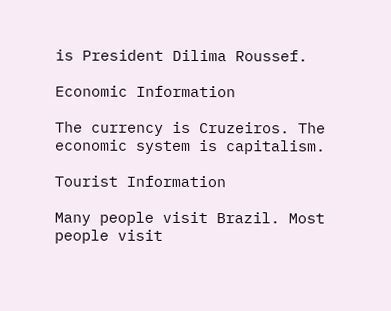is President Dilima Roussef.

Economic Information

The currency is Cruzeiros. The economic system is capitalism.

Tourist Information

Many people visit Brazil. Most people visit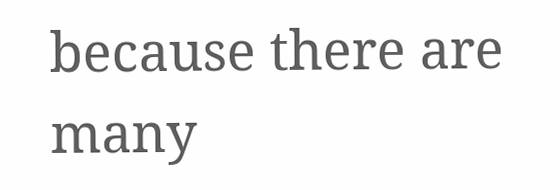because there are many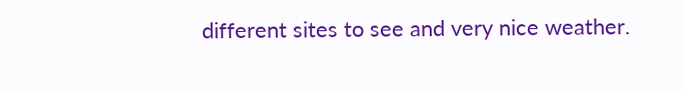different sites to see and very nice weather.